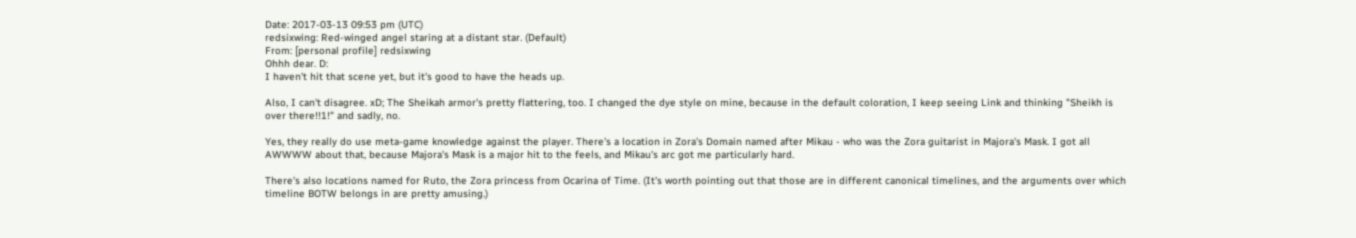Date: 2017-03-13 09:53 pm (UTC)
redsixwing: Red-winged angel staring at a distant star. (Default)
From: [personal profile] redsixwing
Ohhh dear. D:
I haven't hit that scene yet, but it's good to have the heads up.

Also, I can't disagree. xD; The Sheikah armor's pretty flattering, too. I changed the dye style on mine, because in the default coloration, I keep seeing Link and thinking "Sheikh is over there!!1!" and sadly, no.

Yes, they really do use meta-game knowledge against the player. There's a location in Zora's Domain named after Mikau - who was the Zora guitarist in Majora's Mask. I got all AWWWW about that, because Majora's Mask is a major hit to the feels, and Mikau's arc got me particularly hard.

There's also locations named for Ruto, the Zora princess from Ocarina of Time. (It's worth pointing out that those are in different canonical timelines, and the arguments over which timeline BOTW belongs in are pretty amusing.)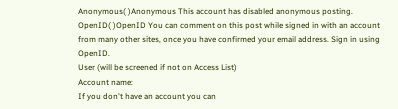Anonymous( )Anonymous This account has disabled anonymous posting.
OpenID( )OpenID You can comment on this post while signed in with an account from many other sites, once you have confirmed your email address. Sign in using OpenID.
User (will be screened if not on Access List)
Account name:
If you don't have an account you can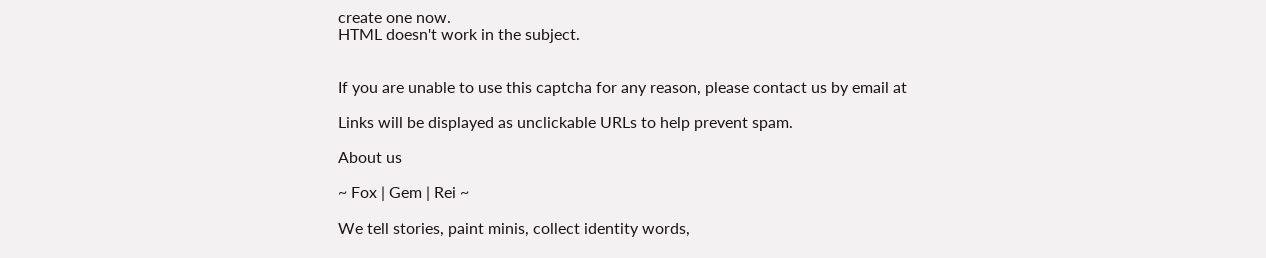create one now.
HTML doesn't work in the subject.


If you are unable to use this captcha for any reason, please contact us by email at

Links will be displayed as unclickable URLs to help prevent spam.

About us

~ Fox | Gem | Rei ~

We tell stories, paint minis, collect identity words,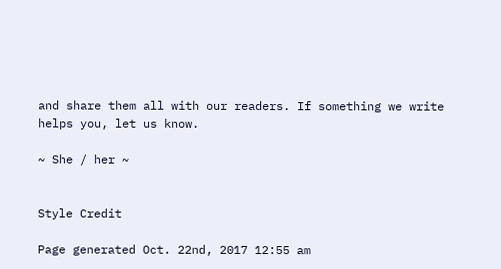and share them all with our readers. If something we write helps you, let us know.

~ She / her ~


Style Credit

Page generated Oct. 22nd, 2017 12:55 am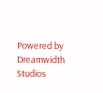Powered by Dreamwidth Studios